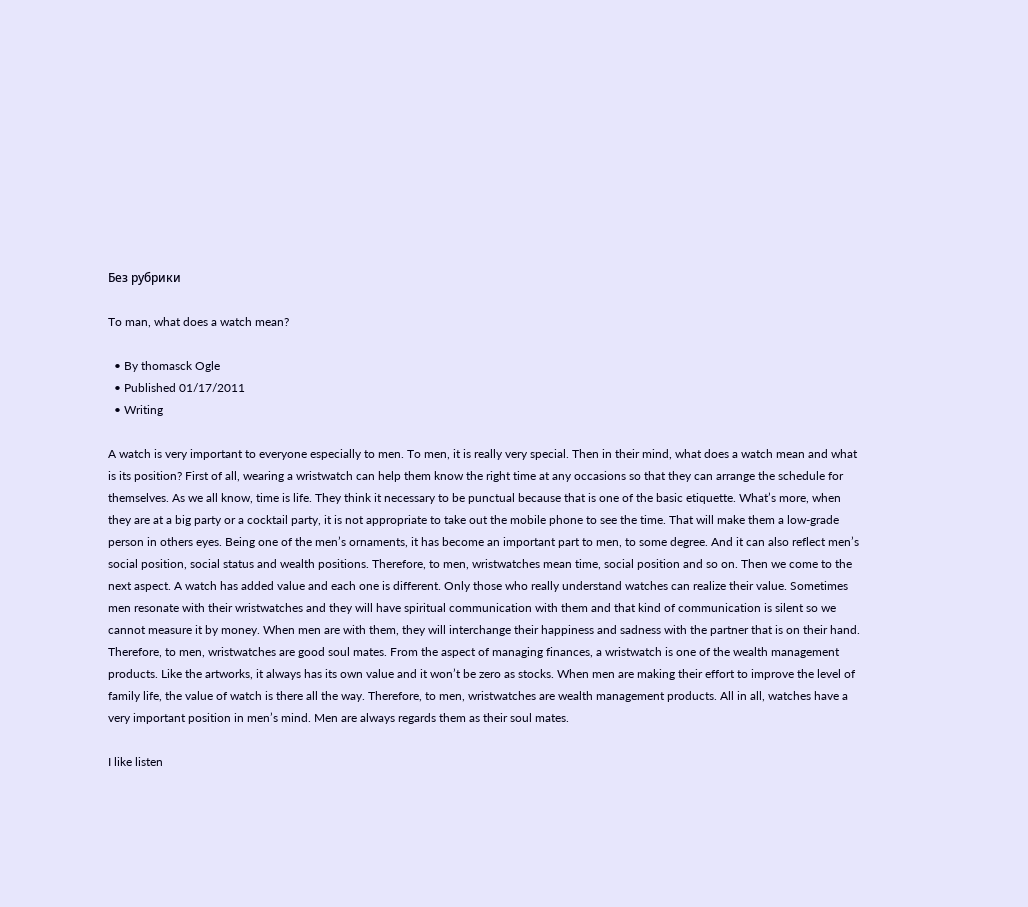Без рубрики

To man, what does a watch mean?

  • By thomasck Ogle
  • Published 01/17/2011
  • Writing

A watch is very important to everyone especially to men. To men, it is really very special. Then in their mind, what does a watch mean and what is its position? First of all, wearing a wristwatch can help them know the right time at any occasions so that they can arrange the schedule for themselves. As we all know, time is life. They think it necessary to be punctual because that is one of the basic etiquette. What’s more, when they are at a big party or a cocktail party, it is not appropriate to take out the mobile phone to see the time. That will make them a low-grade person in others eyes. Being one of the men’s ornaments, it has become an important part to men, to some degree. And it can also reflect men’s social position, social status and wealth positions. Therefore, to men, wristwatches mean time, social position and so on. Then we come to the next aspect. A watch has added value and each one is different. Only those who really understand watches can realize their value. Sometimes men resonate with their wristwatches and they will have spiritual communication with them and that kind of communication is silent so we cannot measure it by money. When men are with them, they will interchange their happiness and sadness with the partner that is on their hand. Therefore, to men, wristwatches are good soul mates. From the aspect of managing finances, a wristwatch is one of the wealth management products. Like the artworks, it always has its own value and it won’t be zero as stocks. When men are making their effort to improve the level of family life, the value of watch is there all the way. Therefore, to men, wristwatches are wealth management products. All in all, watches have a very important position in men’s mind. Men are always regards them as their soul mates.

I like listen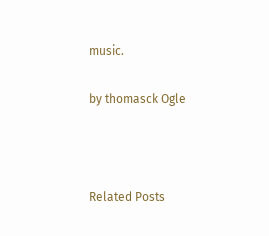music.

by thomasck Ogle



Related Posts